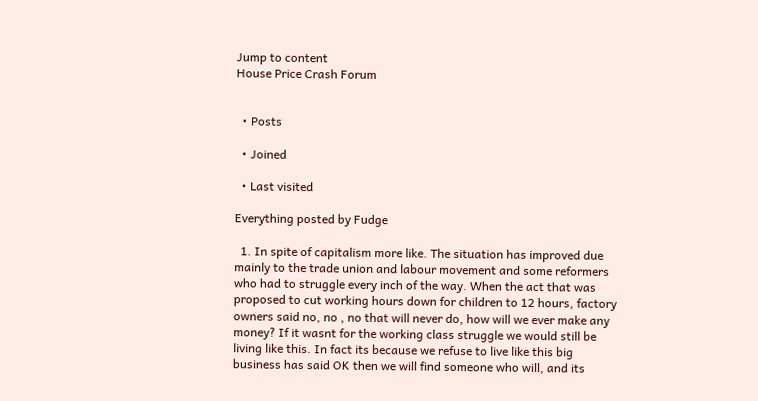Jump to content
House Price Crash Forum


  • Posts

  • Joined

  • Last visited

Everything posted by Fudge

  1. In spite of capitalism more like. The situation has improved due mainly to the trade union and labour movement and some reformers who had to struggle every inch of the way. When the act that was proposed to cut working hours down for children to 12 hours, factory owners said no, no , no that will never do, how will we ever make any money? If it wasnt for the working class struggle we would still be living like this. In fact its because we refuse to live like this big business has said OK then we will find someone who will, and its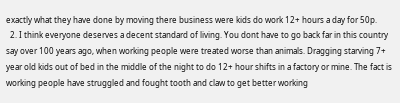exactly what they have done by moving there business were kids do work 12+ hours a day for 50p.
  2. I think everyone deserves a decent standard of living. You dont have to go back far in this country say over 100 years ago, when working people were treated worse than animals. Dragging starving 7+ year old kids out of bed in the middle of the night to do 12+ hour shifts in a factory or mine. The fact is working people have struggled and fought tooth and claw to get better working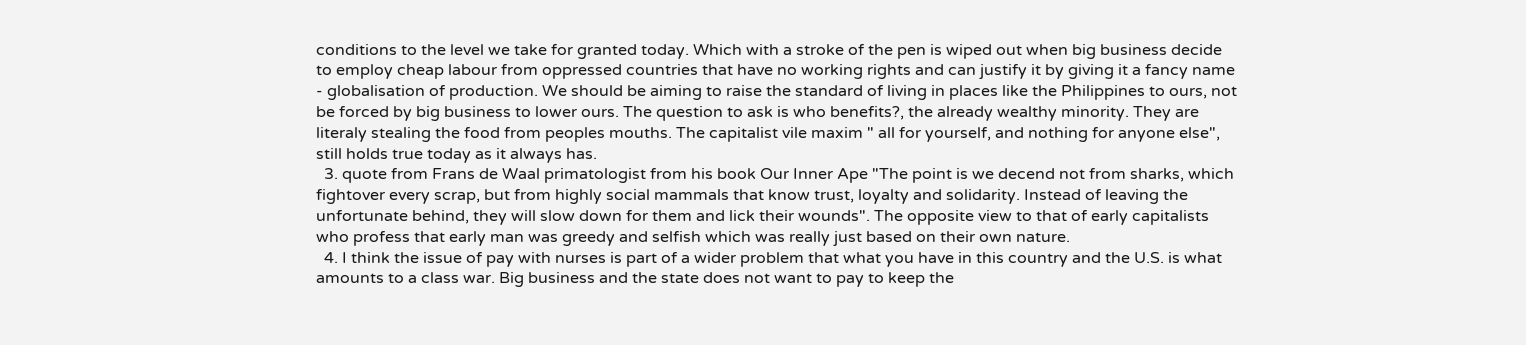conditions to the level we take for granted today. Which with a stroke of the pen is wiped out when big business decide to employ cheap labour from oppressed countries that have no working rights and can justify it by giving it a fancy name - globalisation of production. We should be aiming to raise the standard of living in places like the Philippines to ours, not be forced by big business to lower ours. The question to ask is who benefits?, the already wealthy minority. They are literaly stealing the food from peoples mouths. The capitalist vile maxim " all for yourself, and nothing for anyone else", still holds true today as it always has.
  3. quote from Frans de Waal primatologist from his book Our Inner Ape "The point is we decend not from sharks, which fightover every scrap, but from highly social mammals that know trust, loyalty and solidarity. Instead of leaving the unfortunate behind, they will slow down for them and lick their wounds". The opposite view to that of early capitalists who profess that early man was greedy and selfish which was really just based on their own nature.
  4. I think the issue of pay with nurses is part of a wider problem that what you have in this country and the U.S. is what amounts to a class war. Big business and the state does not want to pay to keep the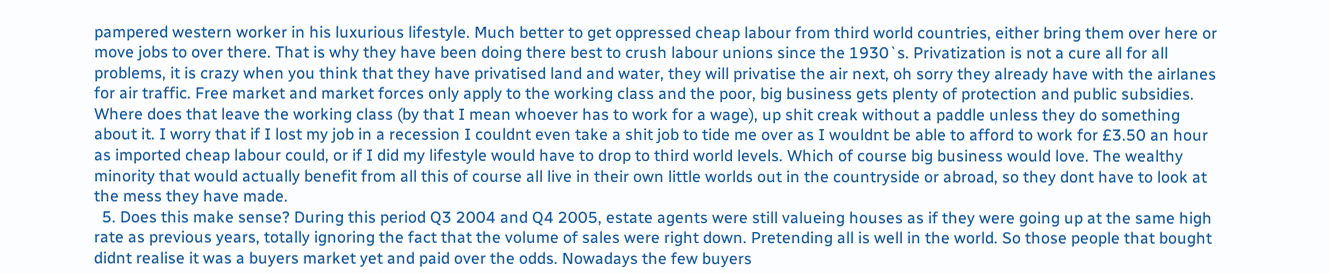pampered western worker in his luxurious lifestyle. Much better to get oppressed cheap labour from third world countries, either bring them over here or move jobs to over there. That is why they have been doing there best to crush labour unions since the 1930`s. Privatization is not a cure all for all problems, it is crazy when you think that they have privatised land and water, they will privatise the air next, oh sorry they already have with the airlanes for air traffic. Free market and market forces only apply to the working class and the poor, big business gets plenty of protection and public subsidies. Where does that leave the working class (by that I mean whoever has to work for a wage), up shit creak without a paddle unless they do something about it. I worry that if I lost my job in a recession I couldnt even take a shit job to tide me over as I wouldnt be able to afford to work for £3.50 an hour as imported cheap labour could, or if I did my lifestyle would have to drop to third world levels. Which of course big business would love. The wealthy minority that would actually benefit from all this of course all live in their own little worlds out in the countryside or abroad, so they dont have to look at the mess they have made.
  5. Does this make sense? During this period Q3 2004 and Q4 2005, estate agents were still valueing houses as if they were going up at the same high rate as previous years, totally ignoring the fact that the volume of sales were right down. Pretending all is well in the world. So those people that bought didnt realise it was a buyers market yet and paid over the odds. Nowadays the few buyers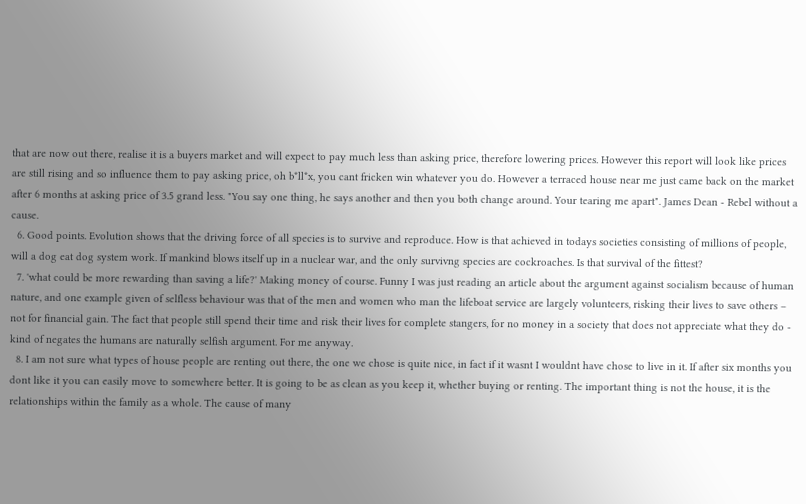that are now out there, realise it is a buyers market and will expect to pay much less than asking price, therefore lowering prices. However this report will look like prices are still rising and so influence them to pay asking price, oh b*ll*x, you cant fricken win whatever you do. However a terraced house near me just came back on the market after 6 months at asking price of 3.5 grand less. "You say one thing, he says another and then you both change around. Your tearing me apart". James Dean - Rebel without a cause.
  6. Good points. Evolution shows that the driving force of all species is to survive and reproduce. How is that achieved in todays societies consisting of millions of people, will a dog eat dog system work. If mankind blows itself up in a nuclear war, and the only survivng species are cockroaches. Is that survival of the fittest?
  7. 'what could be more rewarding than saving a life?' Making money of course. Funny I was just reading an article about the argument against socialism because of human nature, and one example given of selfless behaviour was that of the men and women who man the lifeboat service are largely volunteers, risking their lives to save others – not for financial gain. The fact that people still spend their time and risk their lives for complete stangers, for no money in a society that does not appreciate what they do - kind of negates the humans are naturally selfish argument. For me anyway.
  8. I am not sure what types of house people are renting out there, the one we chose is quite nice, in fact if it wasnt I wouldnt have chose to live in it. If after six months you dont like it you can easily move to somewhere better. It is going to be as clean as you keep it, whether buying or renting. The important thing is not the house, it is the relationships within the family as a whole. The cause of many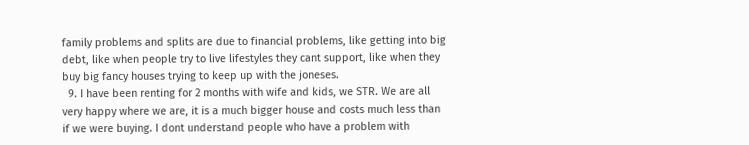family problems and splits are due to financial problems, like getting into big debt, like when people try to live lifestyles they cant support, like when they buy big fancy houses trying to keep up with the joneses.
  9. I have been renting for 2 months with wife and kids, we STR. We are all very happy where we are, it is a much bigger house and costs much less than if we were buying. I dont understand people who have a problem with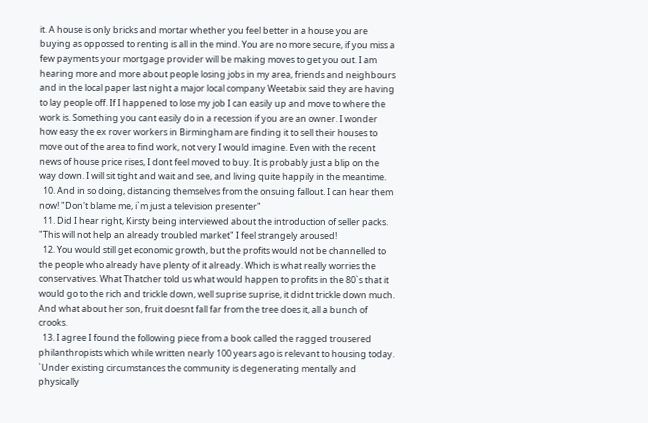it. A house is only bricks and mortar whether you feel better in a house you are buying as oppossed to renting is all in the mind. You are no more secure, if you miss a few payments your mortgage provider will be making moves to get you out. I am hearing more and more about people losing jobs in my area, friends and neighbours and in the local paper last night a major local company Weetabix said they are having to lay people off. If I happened to lose my job I can easily up and move to where the work is. Something you cant easily do in a recession if you are an owner. I wonder how easy the ex rover workers in Birmingham are finding it to sell their houses to move out of the area to find work, not very I would imagine. Even with the recent news of house price rises, I dont feel moved to buy. It is probably just a blip on the way down. I will sit tight and wait and see, and living quite happily in the meantime.
  10. And in so doing, distancing themselves from the onsuing fallout. I can hear them now! "Don't blame me, i`m just a television presenter"
  11. Did I hear right, Kirsty being interviewed about the introduction of seller packs. "This will not help an already troubled market" I feel strangely aroused!
  12. You would still get economic growth, but the profits would not be channelled to the people who already have plenty of it already. Which is what really worries the conservatives. What Thatcher told us what would happen to profits in the 80`s that it would go to the rich and trickle down, well suprise suprise, it didnt trickle down much. And what about her son, fruit doesnt fall far from the tree does it, all a bunch of crooks.
  13. I agree I found the following piece from a book called the ragged trousered philanthropists which while written nearly 100 years ago is relevant to housing today. `Under existing circumstances the community is degenerating mentally and physically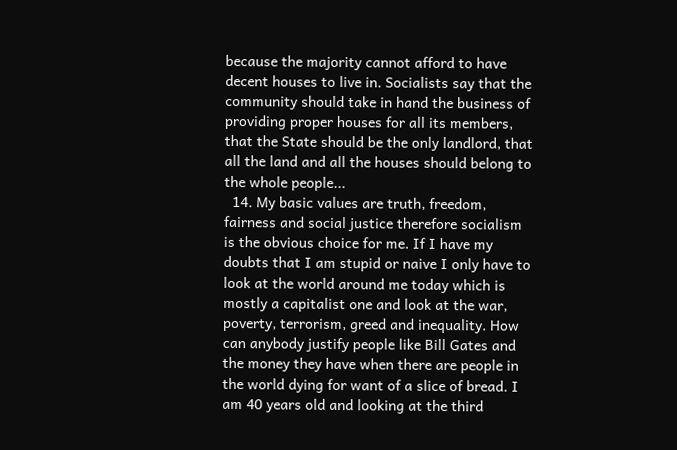because the majority cannot afford to have decent houses to live in. Socialists say that the community should take in hand the business of providing proper houses for all its members, that the State should be the only landlord, that all the land and all the houses should belong to the whole people...
  14. My basic values are truth, freedom, fairness and social justice therefore socialism is the obvious choice for me. If I have my doubts that I am stupid or naive I only have to look at the world around me today which is mostly a capitalist one and look at the war, poverty, terrorism, greed and inequality. How can anybody justify people like Bill Gates and the money they have when there are people in the world dying for want of a slice of bread. I am 40 years old and looking at the third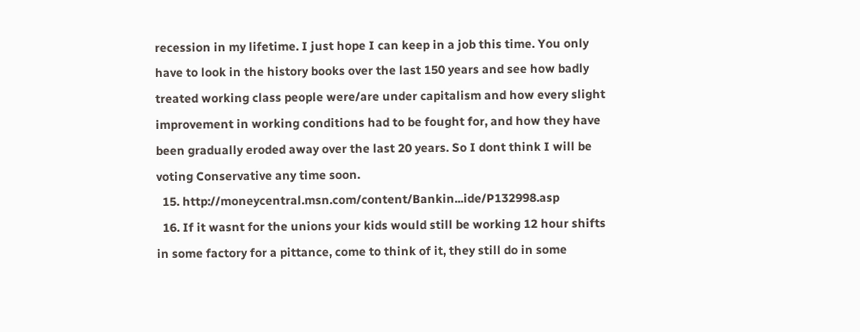recession in my lifetime. I just hope I can keep in a job this time. You only have to look in the history books over the last 150 years and see how badly treated working class people were/are under capitalism and how every slight improvement in working conditions had to be fought for, and how they have been gradually eroded away over the last 20 years. So I dont think I will be voting Conservative any time soon.
  15. http://moneycentral.msn.com/content/Bankin...ide/P132998.asp
  16. If it wasnt for the unions your kids would still be working 12 hour shifts in some factory for a pittance, come to think of it, they still do in some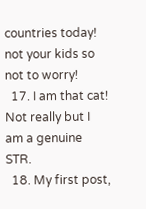countries today! not your kids so not to worry!
  17. I am that cat! Not really but I am a genuine STR.
  18. My first post,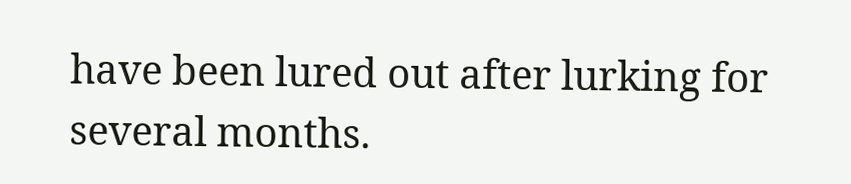have been lured out after lurking for several months.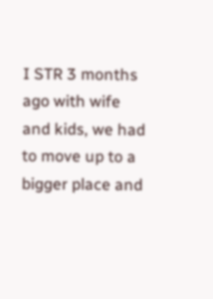I STR 3 months ago with wife and kids, we had to move up to a bigger place and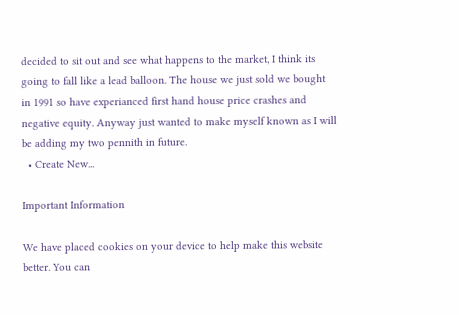decided to sit out and see what happens to the market, I think its going to fall like a lead balloon. The house we just sold we bought in 1991 so have experianced first hand house price crashes and negative equity. Anyway just wanted to make myself known as I will be adding my two pennith in future.
  • Create New...

Important Information

We have placed cookies on your device to help make this website better. You can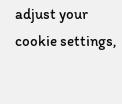adjust your cookie settings,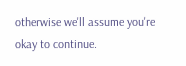otherwise we'll assume you're okay to continue.